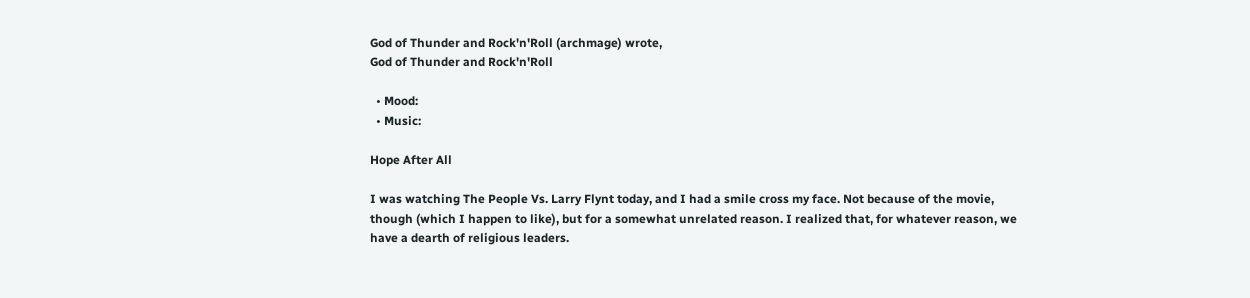God of Thunder and Rock'n'Roll (archmage) wrote,
God of Thunder and Rock'n'Roll

  • Mood:
  • Music:

Hope After All

I was watching The People Vs. Larry Flynt today, and I had a smile cross my face. Not because of the movie, though (which I happen to like), but for a somewhat unrelated reason. I realized that, for whatever reason, we have a dearth of religious leaders.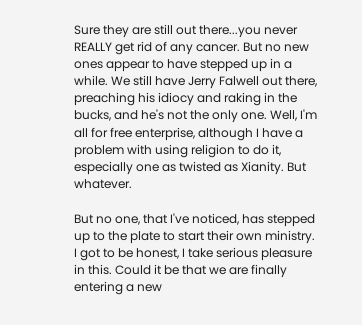Sure they are still out there...you never REALLY get rid of any cancer. But no new ones appear to have stepped up in a while. We still have Jerry Falwell out there, preaching his idiocy and raking in the bucks, and he's not the only one. Well, I'm all for free enterprise, although I have a problem with using religion to do it, especially one as twisted as Xianity. But whatever.

But no one, that I've noticed, has stepped up to the plate to start their own ministry. I got to be honest, I take serious pleasure in this. Could it be that we are finally entering a new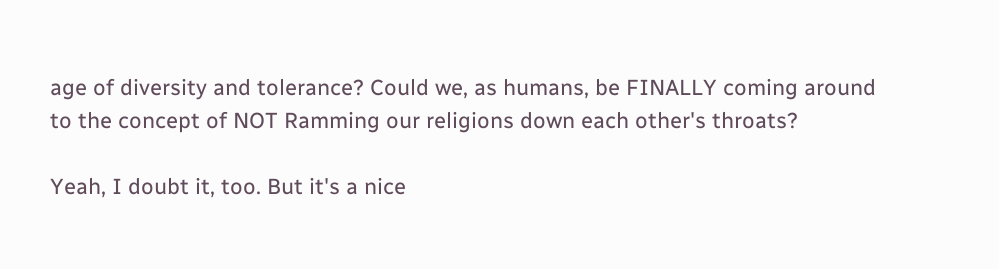age of diversity and tolerance? Could we, as humans, be FINALLY coming around to the concept of NOT Ramming our religions down each other's throats?

Yeah, I doubt it, too. But it's a nice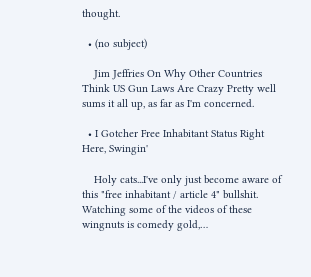thought.

  • (no subject)

    Jim Jeffries On Why Other Countries Think US Gun Laws Are Crazy Pretty well sums it all up, as far as I'm concerned.

  • I Gotcher Free Inhabitant Status Right Here, Swingin'

    Holy cats...I've only just become aware of this "free inhabitant / article 4" bullshit. Watching some of the videos of these wingnuts is comedy gold,…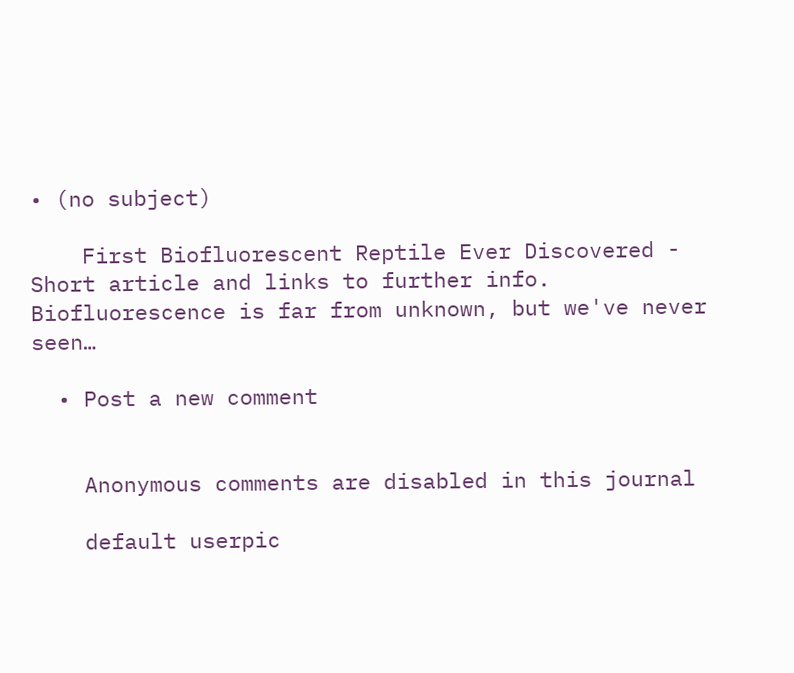• (no subject)

    First Biofluorescent Reptile Ever Discovered - Short article and links to further info. Biofluorescence is far from unknown, but we've never seen…

  • Post a new comment


    Anonymous comments are disabled in this journal

    default userpic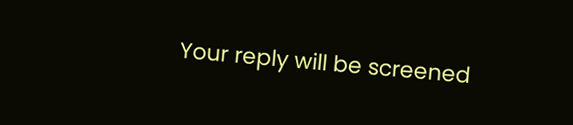Your reply will be screened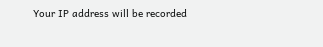Your IP address will be recorded